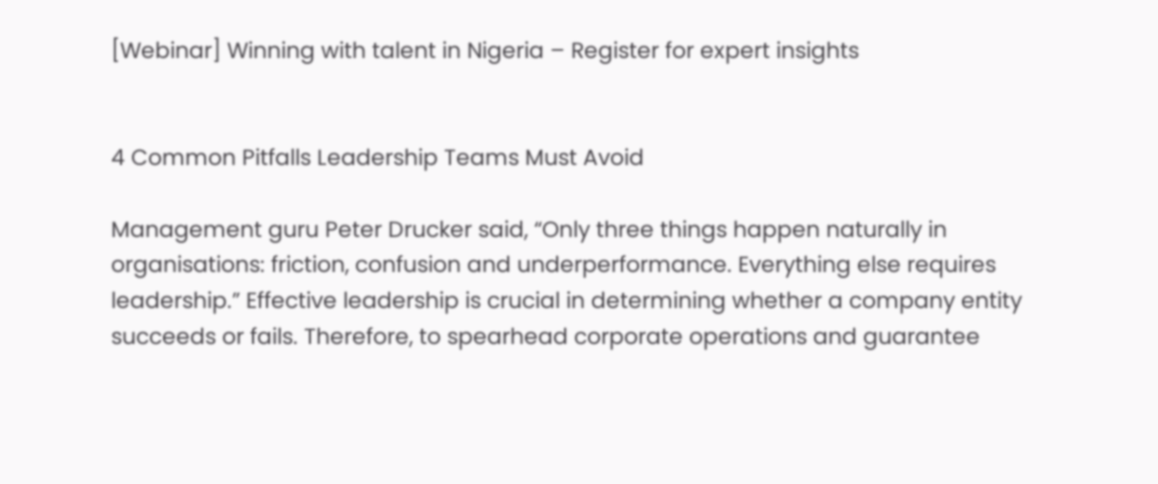[Webinar] Winning with talent in Nigeria – Register for expert insights


4 Common Pitfalls Leadership Teams Must Avoid

Management guru Peter Drucker said, “Only three things happen naturally in organisations: friction, confusion and underperformance. Everything else requires leadership.” Effective leadership is crucial in determining whether a company entity succeeds or fails. Therefore, to spearhead corporate operations and guarantee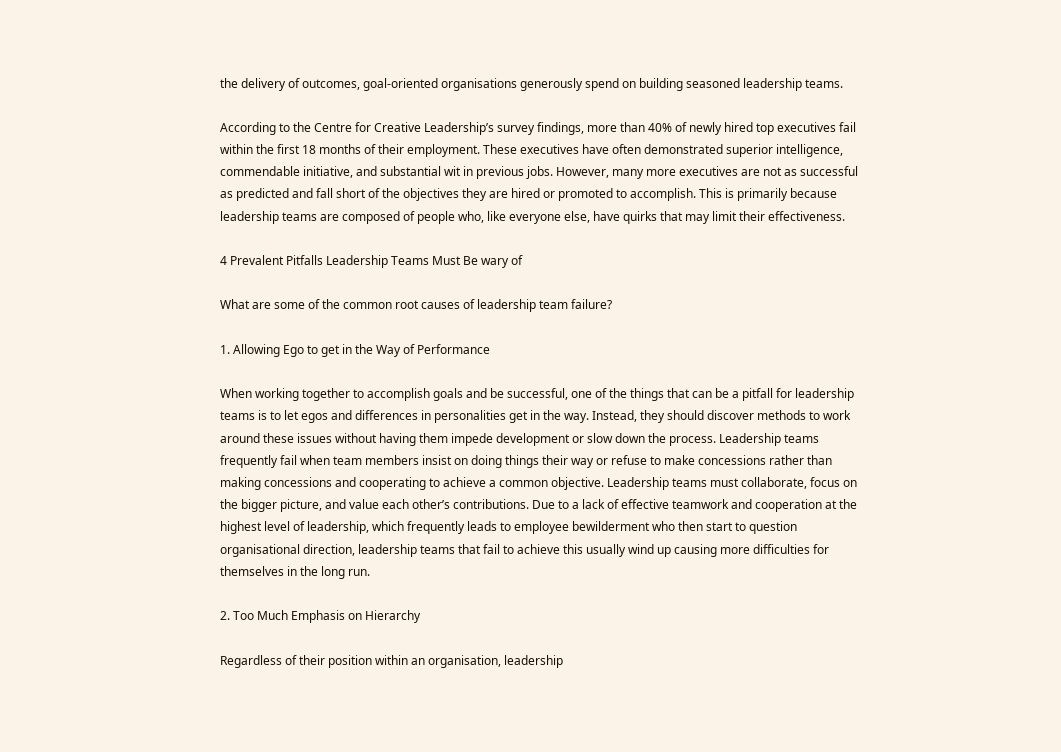the delivery of outcomes, goal-oriented organisations generously spend on building seasoned leadership teams.

According to the Centre for Creative Leadership’s survey findings, more than 40% of newly hired top executives fail within the first 18 months of their employment. These executives have often demonstrated superior intelligence, commendable initiative, and substantial wit in previous jobs. However, many more executives are not as successful as predicted and fall short of the objectives they are hired or promoted to accomplish. This is primarily because leadership teams are composed of people who, like everyone else, have quirks that may limit their effectiveness.

4 Prevalent Pitfalls Leadership Teams Must Be wary of

What are some of the common root causes of leadership team failure?

1. Allowing Ego to get in the Way of Performance

When working together to accomplish goals and be successful, one of the things that can be a pitfall for leadership teams is to let egos and differences in personalities get in the way. Instead, they should discover methods to work around these issues without having them impede development or slow down the process. Leadership teams frequently fail when team members insist on doing things their way or refuse to make concessions rather than making concessions and cooperating to achieve a common objective. Leadership teams must collaborate, focus on the bigger picture, and value each other’s contributions. Due to a lack of effective teamwork and cooperation at the highest level of leadership, which frequently leads to employee bewilderment who then start to question organisational direction, leadership teams that fail to achieve this usually wind up causing more difficulties for themselves in the long run.

2. Too Much Emphasis on Hierarchy

Regardless of their position within an organisation, leadership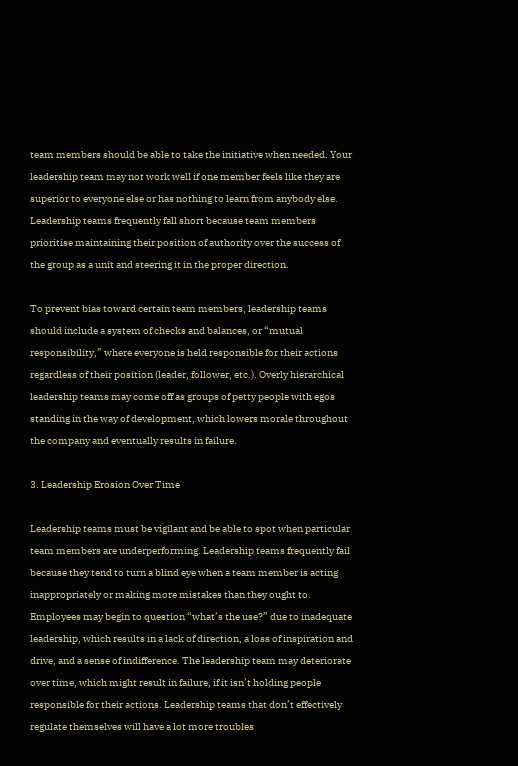team members should be able to take the initiative when needed. Your leadership team may not work well if one member feels like they are superior to everyone else or has nothing to learn from anybody else. Leadership teams frequently fall short because team members prioritise maintaining their position of authority over the success of the group as a unit and steering it in the proper direction.

To prevent bias toward certain team members, leadership teams should include a system of checks and balances, or “mutual responsibility,” where everyone is held responsible for their actions regardless of their position (leader, follower, etc.). Overly hierarchical leadership teams may come off as groups of petty people with egos standing in the way of development, which lowers morale throughout the company and eventually results in failure.

3. Leadership Erosion Over Time

Leadership teams must be vigilant and be able to spot when particular team members are underperforming. Leadership teams frequently fail because they tend to turn a blind eye when a team member is acting inappropriately or making more mistakes than they ought to. Employees may begin to question “what’s the use?” due to inadequate leadership, which results in a lack of direction, a loss of inspiration and drive, and a sense of indifference. The leadership team may deteriorate over time, which might result in failure, if it isn’t holding people responsible for their actions. Leadership teams that don’t effectively regulate themselves will have a lot more troubles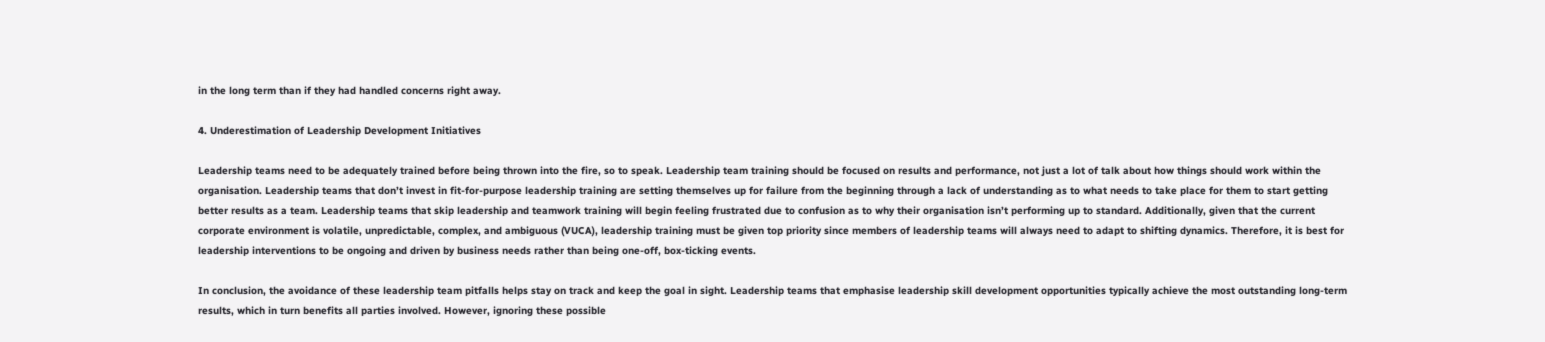in the long term than if they had handled concerns right away.

4. Underestimation of Leadership Development Initiatives

Leadership teams need to be adequately trained before being thrown into the fire, so to speak. Leadership team training should be focused on results and performance, not just a lot of talk about how things should work within the organisation. Leadership teams that don’t invest in fit-for-purpose leadership training are setting themselves up for failure from the beginning through a lack of understanding as to what needs to take place for them to start getting better results as a team. Leadership teams that skip leadership and teamwork training will begin feeling frustrated due to confusion as to why their organisation isn’t performing up to standard. Additionally, given that the current corporate environment is volatile, unpredictable, complex, and ambiguous (VUCA), leadership training must be given top priority since members of leadership teams will always need to adapt to shifting dynamics. Therefore, it is best for leadership interventions to be ongoing and driven by business needs rather than being one-off, box-ticking events.

In conclusion, the avoidance of these leadership team pitfalls helps stay on track and keep the goal in sight. Leadership teams that emphasise leadership skill development opportunities typically achieve the most outstanding long-term results, which in turn benefits all parties involved. However, ignoring these possible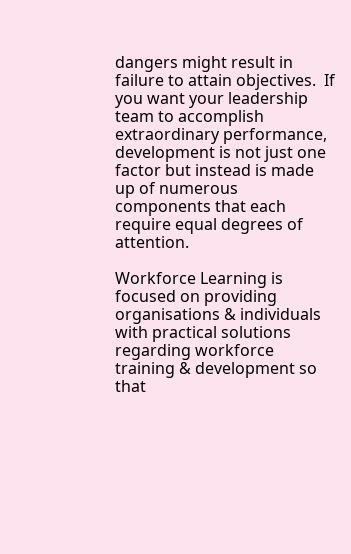dangers might result in failure to attain objectives.  If you want your leadership team to accomplish extraordinary performance, development is not just one factor but instead is made up of numerous components that each require equal degrees of attention.

Workforce Learning is focused on providing organisations & individuals with practical solutions regarding workforce training & development so that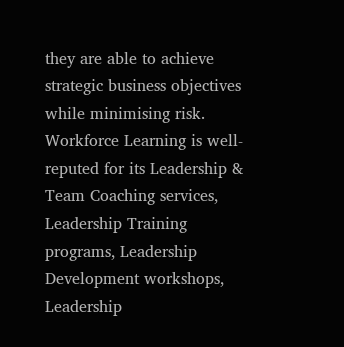they are able to achieve strategic business objectives while minimising risk. Workforce Learning is well-reputed for its Leadership & Team Coaching services, Leadership Training programs, Leadership Development workshops, Leadership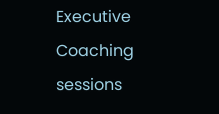Executive Coaching sessions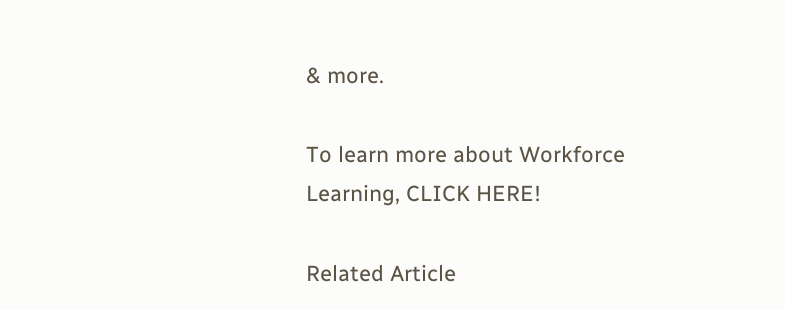& more.

To learn more about Workforce Learning, CLICK HERE!

Related Article